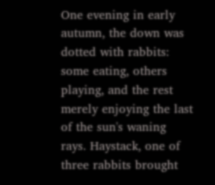One evening in early autumn, the down was dotted with rabbits: some eating, others playing, and the rest merely enjoying the last of the sun's waning rays. Haystack, one of three rabbits brought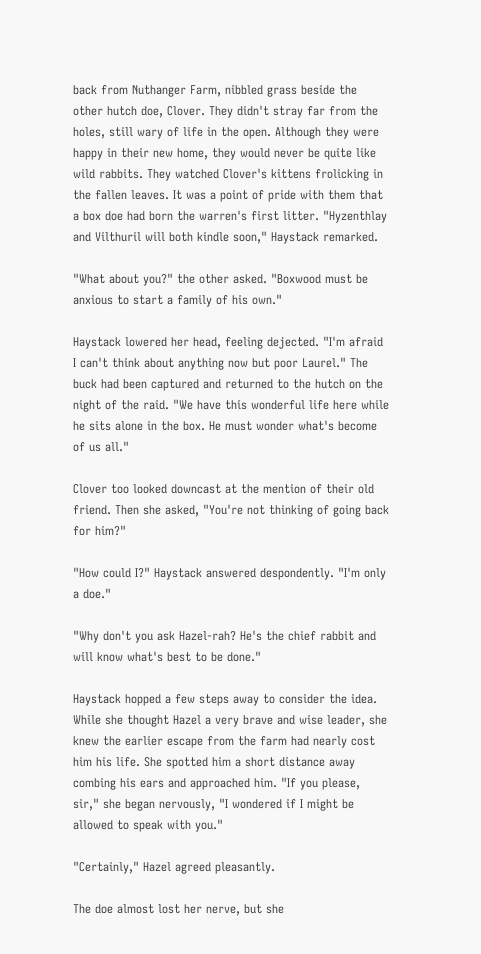back from Nuthanger Farm, nibbled grass beside the other hutch doe, Clover. They didn't stray far from the holes, still wary of life in the open. Although they were happy in their new home, they would never be quite like wild rabbits. They watched Clover's kittens frolicking in the fallen leaves. It was a point of pride with them that a box doe had born the warren's first litter. "Hyzenthlay and Vilthuril will both kindle soon," Haystack remarked.

"What about you?" the other asked. "Boxwood must be anxious to start a family of his own."

Haystack lowered her head, feeling dejected. "I'm afraid I can't think about anything now but poor Laurel." The buck had been captured and returned to the hutch on the night of the raid. "We have this wonderful life here while he sits alone in the box. He must wonder what's become of us all."

Clover too looked downcast at the mention of their old friend. Then she asked, "You're not thinking of going back for him?"

"How could I?" Haystack answered despondently. "I'm only a doe."

"Why don't you ask Hazel-rah? He's the chief rabbit and will know what's best to be done."

Haystack hopped a few steps away to consider the idea. While she thought Hazel a very brave and wise leader, she knew the earlier escape from the farm had nearly cost him his life. She spotted him a short distance away combing his ears and approached him. "If you please, sir," she began nervously, "I wondered if I might be allowed to speak with you."

"Certainly," Hazel agreed pleasantly.

The doe almost lost her nerve, but she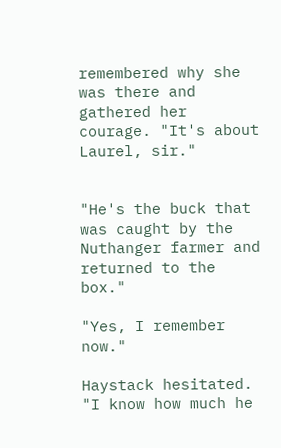remembered why she was there and gathered her courage. "It's about Laurel, sir."


"He's the buck that was caught by the Nuthanger farmer and returned to the box."

"Yes, I remember now."

Haystack hesitated. "I know how much he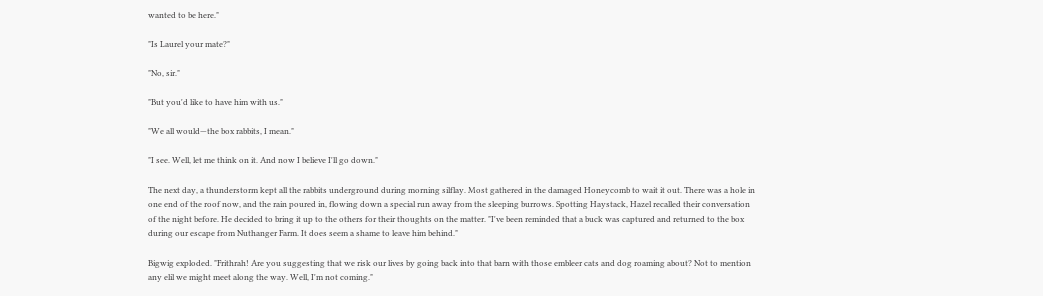wanted to be here."

"Is Laurel your mate?"

"No, sir."

"But you'd like to have him with us."

"We all would—the box rabbits, I mean."

"I see. Well, let me think on it. And now I believe I'll go down."

The next day, a thunderstorm kept all the rabbits underground during morning silflay. Most gathered in the damaged Honeycomb to wait it out. There was a hole in one end of the roof now, and the rain poured in, flowing down a special run away from the sleeping burrows. Spotting Haystack, Hazel recalled their conversation of the night before. He decided to bring it up to the others for their thoughts on the matter. "I've been reminded that a buck was captured and returned to the box during our escape from Nuthanger Farm. It does seem a shame to leave him behind."

Bigwig exploded. "Frithrah! Are you suggesting that we risk our lives by going back into that barn with those embleer cats and dog roaming about? Not to mention any elil we might meet along the way. Well, I'm not coming."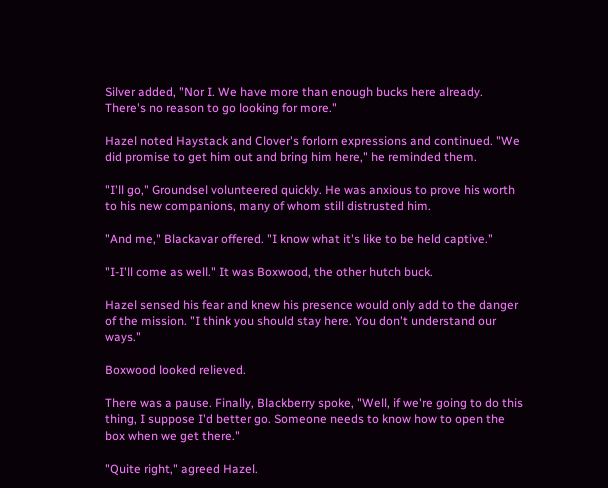Silver added, "Nor I. We have more than enough bucks here already. There's no reason to go looking for more."

Hazel noted Haystack and Clover's forlorn expressions and continued. "We did promise to get him out and bring him here," he reminded them.

"I'll go," Groundsel volunteered quickly. He was anxious to prove his worth to his new companions, many of whom still distrusted him.

"And me," Blackavar offered. "I know what it's like to be held captive."

"I-I'll come as well." It was Boxwood, the other hutch buck.

Hazel sensed his fear and knew his presence would only add to the danger of the mission. "I think you should stay here. You don't understand our ways."

Boxwood looked relieved.

There was a pause. Finally, Blackberry spoke, "Well, if we're going to do this thing, I suppose I'd better go. Someone needs to know how to open the box when we get there."

"Quite right," agreed Hazel.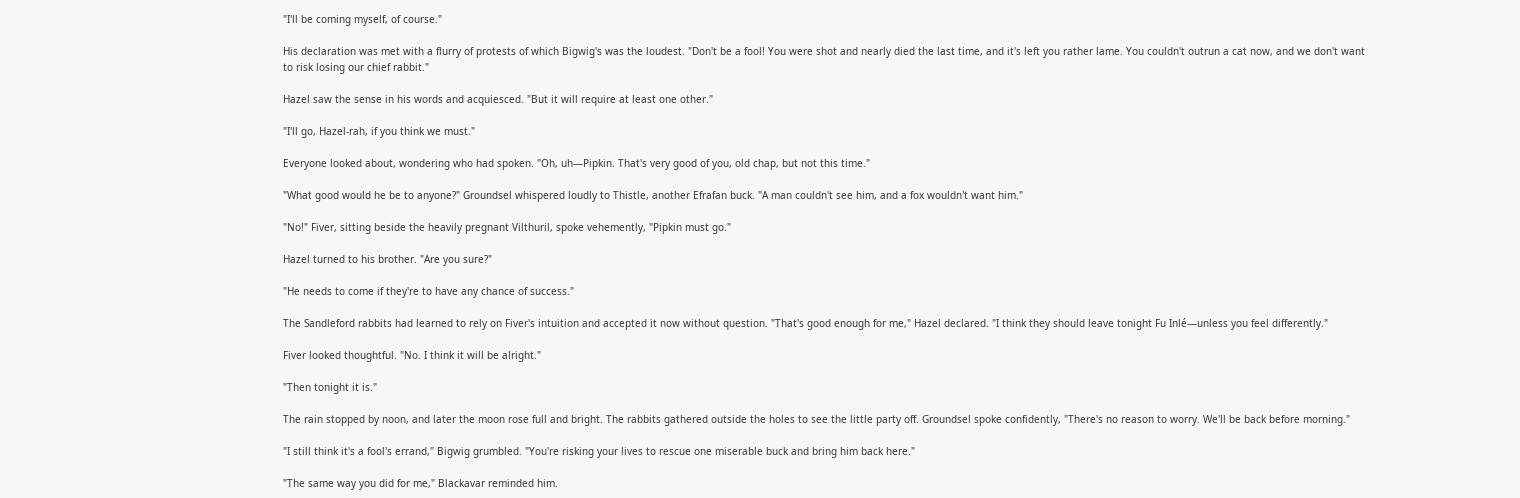"I'll be coming myself, of course."

His declaration was met with a flurry of protests of which Bigwig's was the loudest. "Don't be a fool! You were shot and nearly died the last time, and it's left you rather lame. You couldn't outrun a cat now, and we don't want to risk losing our chief rabbit."

Hazel saw the sense in his words and acquiesced. "But it will require at least one other."

"I'll go, Hazel-rah, if you think we must."

Everyone looked about, wondering who had spoken. "Oh, uh—Pipkin. That's very good of you, old chap, but not this time."

"What good would he be to anyone?" Groundsel whispered loudly to Thistle, another Efrafan buck. "A man couldn't see him, and a fox wouldn't want him."

"No!" Fiver, sitting beside the heavily pregnant Vilthuril, spoke vehemently, "Pipkin must go."

Hazel turned to his brother. "Are you sure?"

"He needs to come if they're to have any chance of success."

The Sandleford rabbits had learned to rely on Fiver's intuition and accepted it now without question. "That's good enough for me," Hazel declared. "I think they should leave tonight Fu Inlé—unless you feel differently."

Fiver looked thoughtful. "No. I think it will be alright."

"Then tonight it is."

The rain stopped by noon, and later the moon rose full and bright. The rabbits gathered outside the holes to see the little party off. Groundsel spoke confidently, "There's no reason to worry. We'll be back before morning."

"I still think it's a fool's errand," Bigwig grumbled. "You're risking your lives to rescue one miserable buck and bring him back here."

"The same way you did for me," Blackavar reminded him.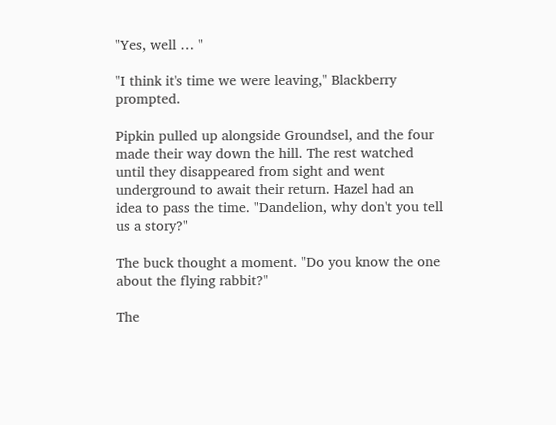"Yes, well … "

"I think it's time we were leaving," Blackberry prompted.

Pipkin pulled up alongside Groundsel, and the four made their way down the hill. The rest watched until they disappeared from sight and went underground to await their return. Hazel had an idea to pass the time. "Dandelion, why don't you tell us a story?"

The buck thought a moment. "Do you know the one about the flying rabbit?"

The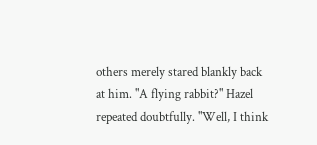others merely stared blankly back at him. "A flying rabbit?" Hazel repeated doubtfully. "Well, I think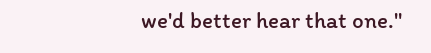we'd better hear that one."